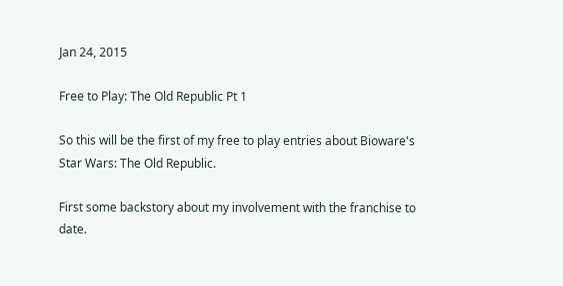Jan 24, 2015

Free to Play: The Old Republic Pt 1

So this will be the first of my free to play entries about Bioware's Star Wars: The Old Republic.

First some backstory about my involvement with the franchise to date.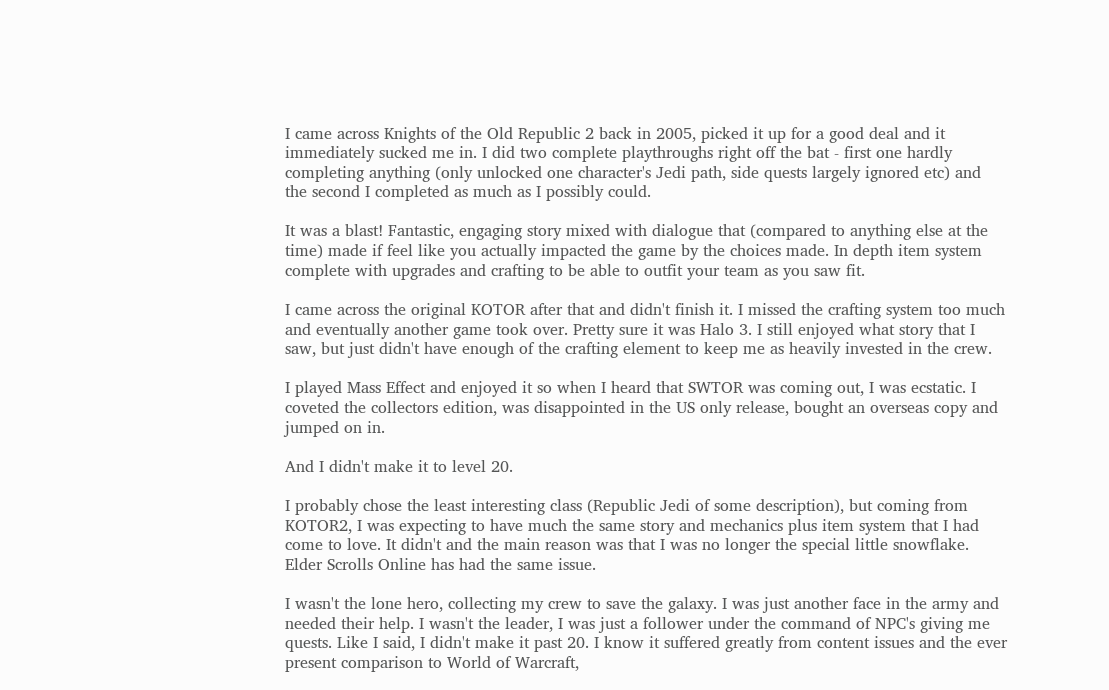I came across Knights of the Old Republic 2 back in 2005, picked it up for a good deal and it immediately sucked me in. I did two complete playthroughs right off the bat - first one hardly completing anything (only unlocked one character's Jedi path, side quests largely ignored etc) and the second I completed as much as I possibly could.

It was a blast! Fantastic, engaging story mixed with dialogue that (compared to anything else at the time) made if feel like you actually impacted the game by the choices made. In depth item system complete with upgrades and crafting to be able to outfit your team as you saw fit.

I came across the original KOTOR after that and didn't finish it. I missed the crafting system too much and eventually another game took over. Pretty sure it was Halo 3. I still enjoyed what story that I saw, but just didn't have enough of the crafting element to keep me as heavily invested in the crew.

I played Mass Effect and enjoyed it so when I heard that SWTOR was coming out, I was ecstatic. I coveted the collectors edition, was disappointed in the US only release, bought an overseas copy and jumped on in.

And I didn't make it to level 20.

I probably chose the least interesting class (Republic Jedi of some description), but coming from KOTOR2, I was expecting to have much the same story and mechanics plus item system that I had come to love. It didn't and the main reason was that I was no longer the special little snowflake. Elder Scrolls Online has had the same issue.

I wasn't the lone hero, collecting my crew to save the galaxy. I was just another face in the army and needed their help. I wasn't the leader, I was just a follower under the command of NPC's giving me quests. Like I said, I didn't make it past 20. I know it suffered greatly from content issues and the ever present comparison to World of Warcraft,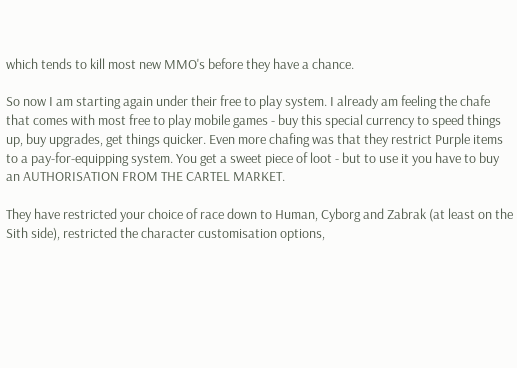which tends to kill most new MMO's before they have a chance.

So now I am starting again under their free to play system. I already am feeling the chafe that comes with most free to play mobile games - buy this special currency to speed things up, buy upgrades, get things quicker. Even more chafing was that they restrict Purple items to a pay-for-equipping system. You get a sweet piece of loot - but to use it you have to buy an AUTHORISATION FROM THE CARTEL MARKET.

They have restricted your choice of race down to Human, Cyborg and Zabrak (at least on the Sith side), restricted the character customisation options,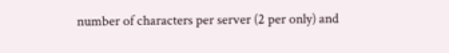number of characters per server (2 per only) and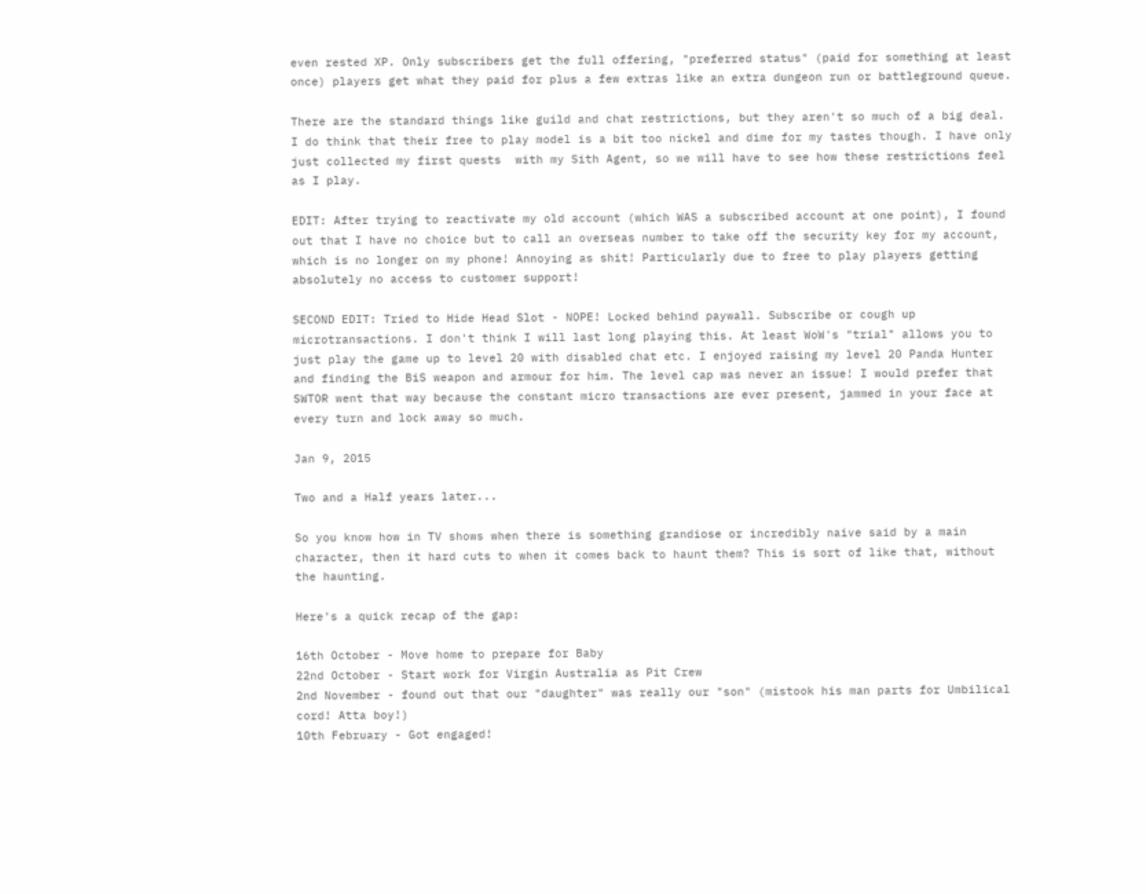even rested XP. Only subscribers get the full offering, "preferred status" (paid for something at least once) players get what they paid for plus a few extras like an extra dungeon run or battleground queue.

There are the standard things like guild and chat restrictions, but they aren't so much of a big deal. I do think that their free to play model is a bit too nickel and dime for my tastes though. I have only just collected my first quests  with my Sith Agent, so we will have to see how these restrictions feel as I play.

EDIT: After trying to reactivate my old account (which WAS a subscribed account at one point), I found out that I have no choice but to call an overseas number to take off the security key for my account, which is no longer on my phone! Annoying as shit! Particularly due to free to play players getting absolutely no access to customer support!

SECOND EDIT: Tried to Hide Head Slot - NOPE! Locked behind paywall. Subscribe or cough up microtransactions. I don't think I will last long playing this. At least WoW's "trial" allows you to just play the game up to level 20 with disabled chat etc. I enjoyed raising my level 20 Panda Hunter and finding the BiS weapon and armour for him. The level cap was never an issue! I would prefer that SWTOR went that way because the constant micro transactions are ever present, jammed in your face at every turn and lock away so much.

Jan 9, 2015

Two and a Half years later...

So you know how in TV shows when there is something grandiose or incredibly naive said by a main character, then it hard cuts to when it comes back to haunt them? This is sort of like that, without the haunting.

Here's a quick recap of the gap:

16th October - Move home to prepare for Baby
22nd October - Start work for Virgin Australia as Pit Crew
2nd November - found out that our "daughter" was really our "son" (mistook his man parts for Umbilical cord! Atta boy!)
10th February - Got engaged!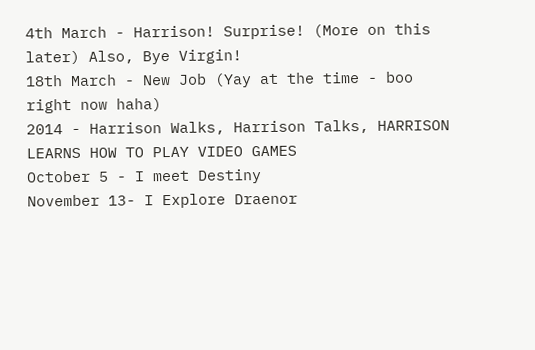4th March - Harrison! Surprise! (More on this later) Also, Bye Virgin!
18th March - New Job (Yay at the time - boo right now haha)
2014 - Harrison Walks, Harrison Talks, HARRISON LEARNS HOW TO PLAY VIDEO GAMES
October 5 - I meet Destiny
November 13- I Explore Draenor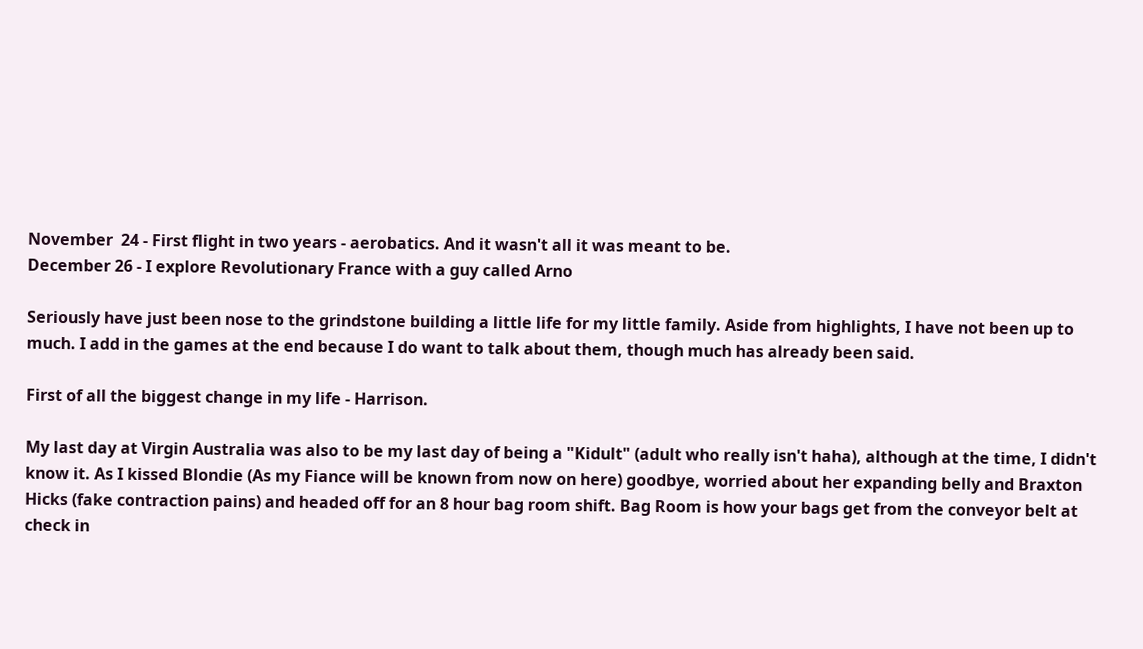November  24 - First flight in two years - aerobatics. And it wasn't all it was meant to be.
December 26 - I explore Revolutionary France with a guy called Arno

Seriously have just been nose to the grindstone building a little life for my little family. Aside from highlights, I have not been up to much. I add in the games at the end because I do want to talk about them, though much has already been said.

First of all the biggest change in my life - Harrison.

My last day at Virgin Australia was also to be my last day of being a "Kidult" (adult who really isn't haha), although at the time, I didn't know it. As I kissed Blondie (As my Fiance will be known from now on here) goodbye, worried about her expanding belly and Braxton Hicks (fake contraction pains) and headed off for an 8 hour bag room shift. Bag Room is how your bags get from the conveyor belt at check in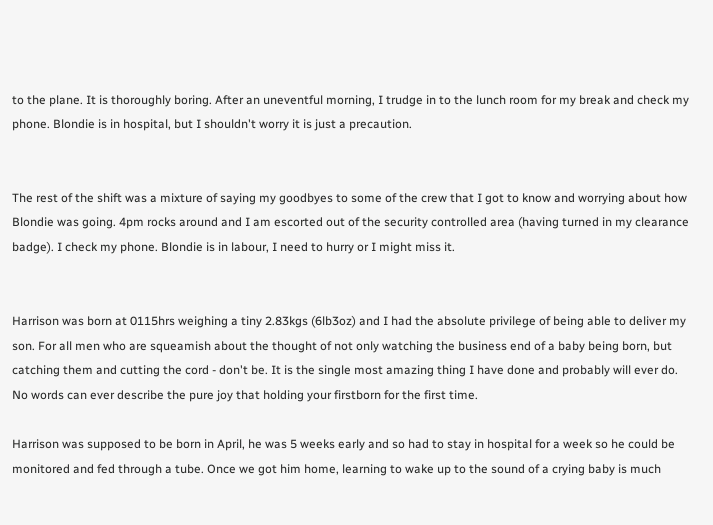to the plane. It is thoroughly boring. After an uneventful morning, I trudge in to the lunch room for my break and check my phone. Blondie is in hospital, but I shouldn't worry it is just a precaution.


The rest of the shift was a mixture of saying my goodbyes to some of the crew that I got to know and worrying about how Blondie was going. 4pm rocks around and I am escorted out of the security controlled area (having turned in my clearance badge). I check my phone. Blondie is in labour, I need to hurry or I might miss it.


Harrison was born at 0115hrs weighing a tiny 2.83kgs (6lb3oz) and I had the absolute privilege of being able to deliver my son. For all men who are squeamish about the thought of not only watching the business end of a baby being born, but catching them and cutting the cord - don't be. It is the single most amazing thing I have done and probably will ever do. No words can ever describe the pure joy that holding your firstborn for the first time.

Harrison was supposed to be born in April, he was 5 weeks early and so had to stay in hospital for a week so he could be monitored and fed through a tube. Once we got him home, learning to wake up to the sound of a crying baby is much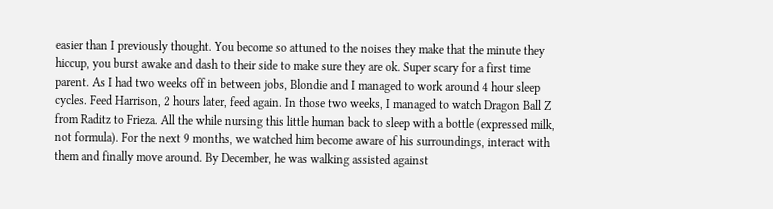easier than I previously thought. You become so attuned to the noises they make that the minute they hiccup, you burst awake and dash to their side to make sure they are ok. Super scary for a first time parent. As I had two weeks off in between jobs, Blondie and I managed to work around 4 hour sleep cycles. Feed Harrison, 2 hours later, feed again. In those two weeks, I managed to watch Dragon Ball Z from Raditz to Frieza. All the while nursing this little human back to sleep with a bottle (expressed milk, not formula). For the next 9 months, we watched him become aware of his surroundings, interact with them and finally move around. By December, he was walking assisted against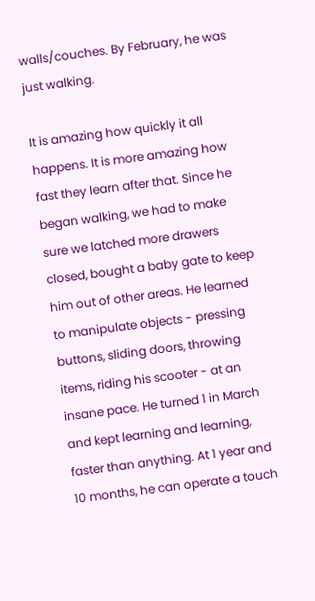walls/couches. By February, he was just walking.

It is amazing how quickly it all happens. It is more amazing how fast they learn after that. Since he began walking, we had to make sure we latched more drawers closed, bought a baby gate to keep him out of other areas. He learned to manipulate objects - pressing buttons, sliding doors, throwing items, riding his scooter - at an insane pace. He turned 1 in March and kept learning and learning, faster than anything. At 1 year and 10 months, he can operate a touch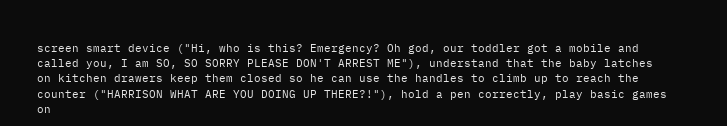screen smart device ("Hi, who is this? Emergency? Oh god, our toddler got a mobile and called you, I am SO, SO SORRY PLEASE DON'T ARREST ME"), understand that the baby latches on kitchen drawers keep them closed so he can use the handles to climb up to reach the counter ("HARRISON WHAT ARE YOU DOING UP THERE?!"), hold a pen correctly, play basic games on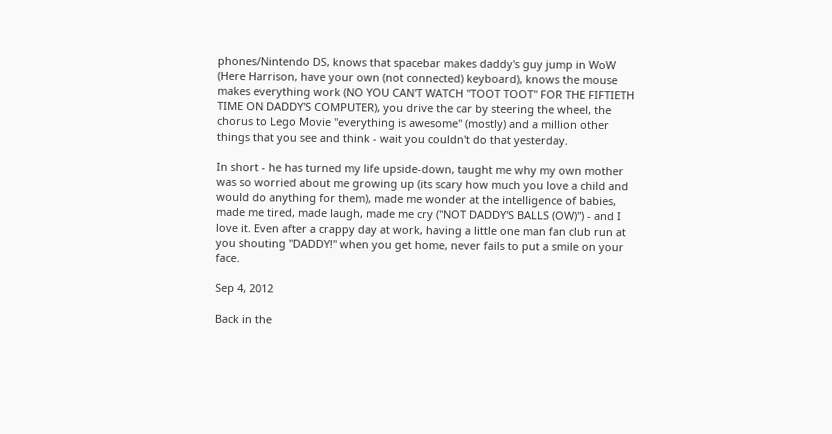phones/Nintendo DS, knows that spacebar makes daddy's guy jump in WoW (Here Harrison, have your own (not connected) keyboard), knows the mouse makes everything work (NO YOU CAN'T WATCH "TOOT TOOT" FOR THE FIFTIETH TIME ON DADDY'S COMPUTER), you drive the car by steering the wheel, the chorus to Lego Movie "everything is awesome" (mostly) and a million other things that you see and think - wait you couldn't do that yesterday.

In short - he has turned my life upside-down, taught me why my own mother was so worried about me growing up (its scary how much you love a child and would do anything for them), made me wonder at the intelligence of babies, made me tired, made laugh, made me cry ("NOT DADDY'S BALLS (OW)") - and I love it. Even after a crappy day at work, having a little one man fan club run at you shouting "DADDY!" when you get home, never fails to put a smile on your face.

Sep 4, 2012

Back in the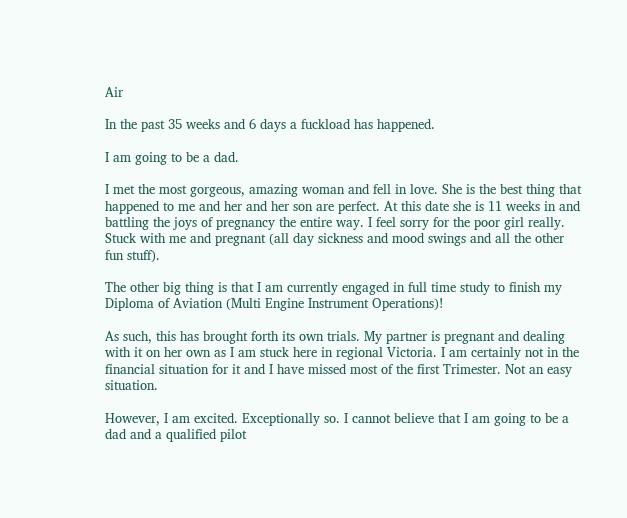Air

In the past 35 weeks and 6 days a fuckload has happened.

I am going to be a dad.

I met the most gorgeous, amazing woman and fell in love. She is the best thing that happened to me and her and her son are perfect. At this date she is 11 weeks in and battling the joys of pregnancy the entire way. I feel sorry for the poor girl really. Stuck with me and pregnant (all day sickness and mood swings and all the other fun stuff).

The other big thing is that I am currently engaged in full time study to finish my Diploma of Aviation (Multi Engine Instrument Operations)!

As such, this has brought forth its own trials. My partner is pregnant and dealing with it on her own as I am stuck here in regional Victoria. I am certainly not in the financial situation for it and I have missed most of the first Trimester. Not an easy situation.

However, I am excited. Exceptionally so. I cannot believe that I am going to be a dad and a qualified pilot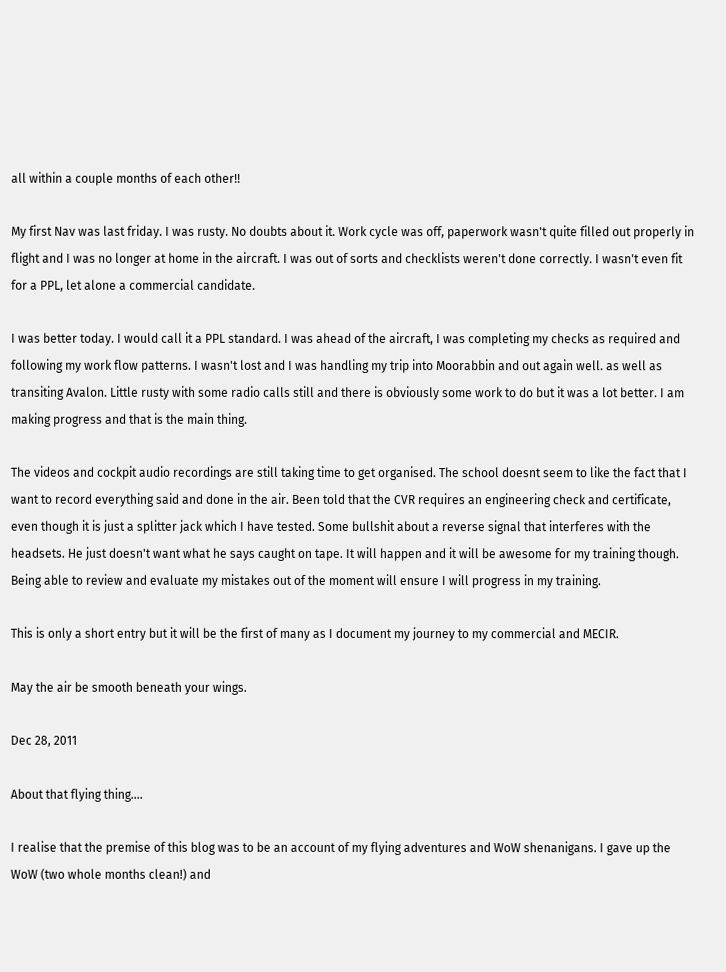all within a couple months of each other!!

My first Nav was last friday. I was rusty. No doubts about it. Work cycle was off, paperwork wasn't quite filled out properly in flight and I was no longer at home in the aircraft. I was out of sorts and checklists weren't done correctly. I wasn't even fit for a PPL, let alone a commercial candidate.

I was better today. I would call it a PPL standard. I was ahead of the aircraft, I was completing my checks as required and following my work flow patterns. I wasn't lost and I was handling my trip into Moorabbin and out again well. as well as transiting Avalon. Little rusty with some radio calls still and there is obviously some work to do but it was a lot better. I am making progress and that is the main thing.

The videos and cockpit audio recordings are still taking time to get organised. The school doesnt seem to like the fact that I want to record everything said and done in the air. Been told that the CVR requires an engineering check and certificate, even though it is just a splitter jack which I have tested. Some bullshit about a reverse signal that interferes with the headsets. He just doesn't want what he says caught on tape. It will happen and it will be awesome for my training though. Being able to review and evaluate my mistakes out of the moment will ensure I will progress in my training.

This is only a short entry but it will be the first of many as I document my journey to my commercial and MECIR.

May the air be smooth beneath your wings.

Dec 28, 2011

About that flying thing....

I realise that the premise of this blog was to be an account of my flying adventures and WoW shenanigans. I gave up the WoW (two whole months clean!) and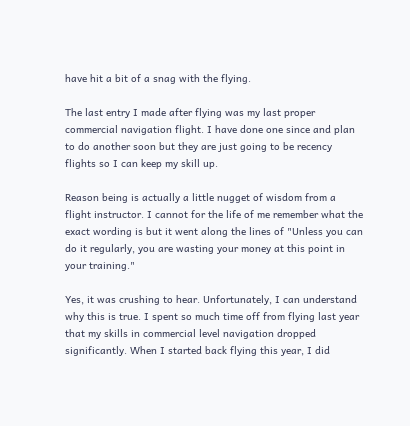have hit a bit of a snag with the flying.

The last entry I made after flying was my last proper commercial navigation flight. I have done one since and plan to do another soon but they are just going to be recency flights so I can keep my skill up.

Reason being is actually a little nugget of wisdom from a flight instructor. I cannot for the life of me remember what the exact wording is but it went along the lines of "Unless you can do it regularly, you are wasting your money at this point in your training."

Yes, it was crushing to hear. Unfortunately, I can understand why this is true. I spent so much time off from flying last year that my skills in commercial level navigation dropped significantly. When I started back flying this year, I did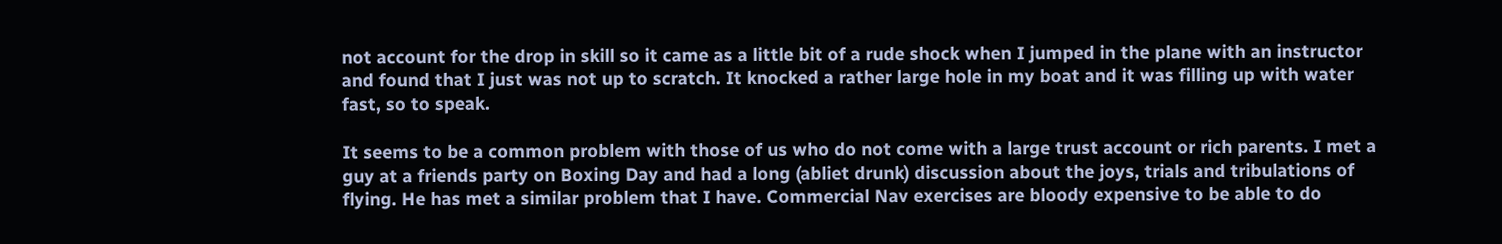not account for the drop in skill so it came as a little bit of a rude shock when I jumped in the plane with an instructor and found that I just was not up to scratch. It knocked a rather large hole in my boat and it was filling up with water fast, so to speak.

It seems to be a common problem with those of us who do not come with a large trust account or rich parents. I met a guy at a friends party on Boxing Day and had a long (abliet drunk) discussion about the joys, trials and tribulations of flying. He has met a similar problem that I have. Commercial Nav exercises are bloody expensive to be able to do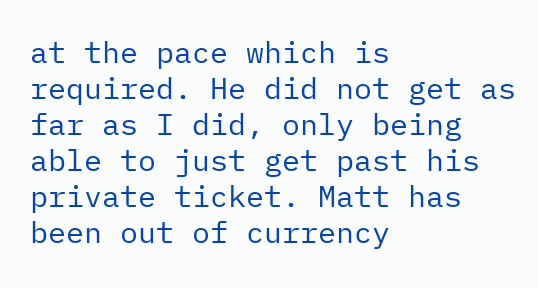at the pace which is required. He did not get as far as I did, only being able to just get past his private ticket. Matt has been out of currency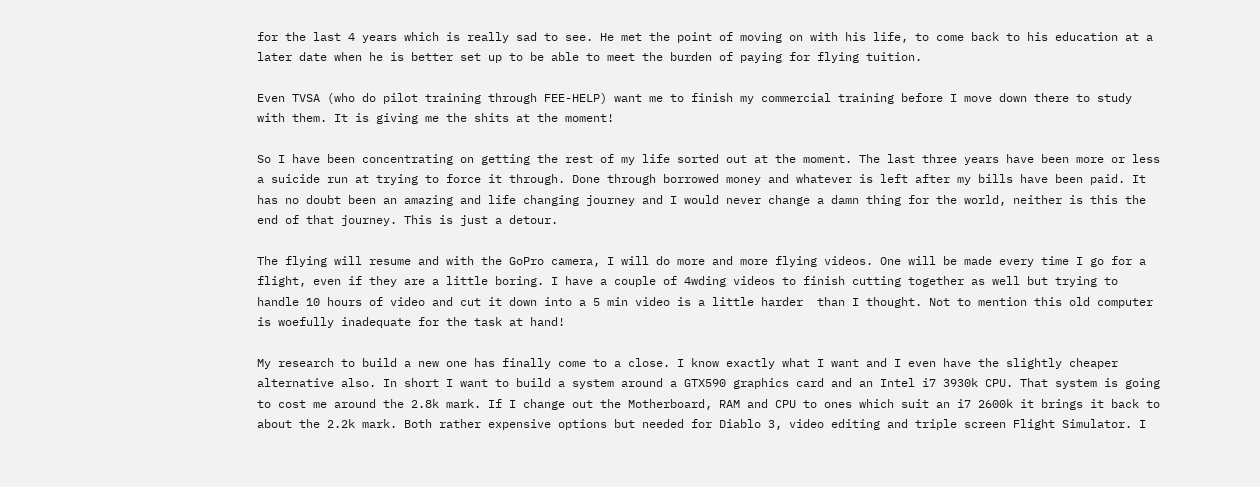for the last 4 years which is really sad to see. He met the point of moving on with his life, to come back to his education at a later date when he is better set up to be able to meet the burden of paying for flying tuition.

Even TVSA (who do pilot training through FEE-HELP) want me to finish my commercial training before I move down there to study with them. It is giving me the shits at the moment!

So I have been concentrating on getting the rest of my life sorted out at the moment. The last three years have been more or less a suicide run at trying to force it through. Done through borrowed money and whatever is left after my bills have been paid. It has no doubt been an amazing and life changing journey and I would never change a damn thing for the world, neither is this the end of that journey. This is just a detour.

The flying will resume and with the GoPro camera, I will do more and more flying videos. One will be made every time I go for a flight, even if they are a little boring. I have a couple of 4wding videos to finish cutting together as well but trying to handle 10 hours of video and cut it down into a 5 min video is a little harder  than I thought. Not to mention this old computer is woefully inadequate for the task at hand!

My research to build a new one has finally come to a close. I know exactly what I want and I even have the slightly cheaper alternative also. In short I want to build a system around a GTX590 graphics card and an Intel i7 3930k CPU. That system is going to cost me around the 2.8k mark. If I change out the Motherboard, RAM and CPU to ones which suit an i7 2600k it brings it back to about the 2.2k mark. Both rather expensive options but needed for Diablo 3, video editing and triple screen Flight Simulator. I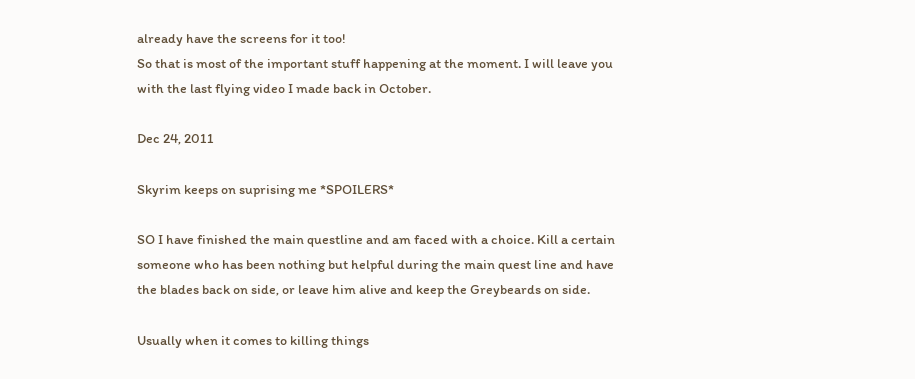already have the screens for it too!
So that is most of the important stuff happening at the moment. I will leave you with the last flying video I made back in October.

Dec 24, 2011

Skyrim keeps on suprising me *SPOILERS*

SO I have finished the main questline and am faced with a choice. Kill a certain someone who has been nothing but helpful during the main quest line and have the blades back on side, or leave him alive and keep the Greybeards on side.

Usually when it comes to killing things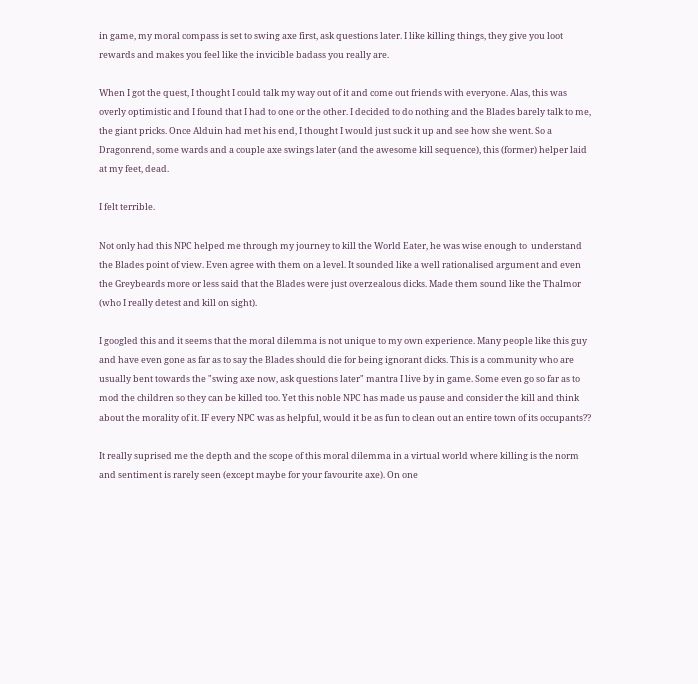in game, my moral compass is set to swing axe first, ask questions later. I like killing things, they give you loot rewards and makes you feel like the invicible badass you really are.

When I got the quest, I thought I could talk my way out of it and come out friends with everyone. Alas, this was overly optimistic and I found that I had to one or the other. I decided to do nothing and the Blades barely talk to me, the giant pricks. Once Alduin had met his end, I thought I would just suck it up and see how she went. So a Dragonrend, some wards and a couple axe swings later (and the awesome kill sequence), this (former) helper laid at my feet, dead.

I felt terrible.

Not only had this NPC helped me through my journey to kill the World Eater, he was wise enough to  understand the Blades point of view. Even agree with them on a level. It sounded like a well rationalised argument and even the Greybeards more or less said that the Blades were just overzealous dicks. Made them sound like the Thalmor (who I really detest and kill on sight).

I googled this and it seems that the moral dilemma is not unique to my own experience. Many people like this guy and have even gone as far as to say the Blades should die for being ignorant dicks. This is a community who are usually bent towards the "swing axe now, ask questions later" mantra I live by in game. Some even go so far as to mod the children so they can be killed too. Yet this noble NPC has made us pause and consider the kill and think about the morality of it. IF every NPC was as helpful, would it be as fun to clean out an entire town of its occupants??

It really suprised me the depth and the scope of this moral dilemma in a virtual world where killing is the norm and sentiment is rarely seen (except maybe for your favourite axe). On one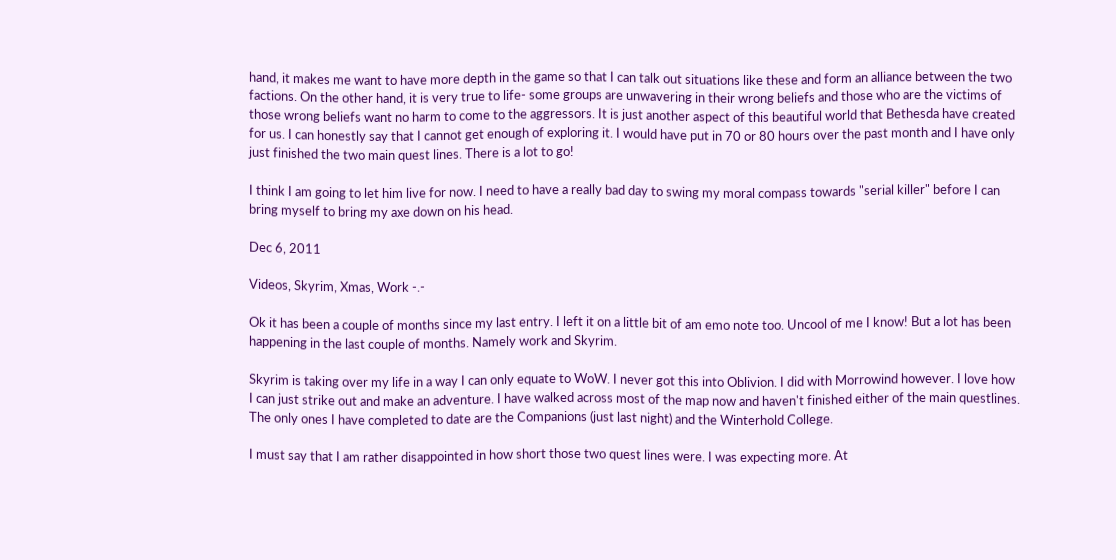hand, it makes me want to have more depth in the game so that I can talk out situations like these and form an alliance between the two factions. On the other hand, it is very true to life- some groups are unwavering in their wrong beliefs and those who are the victims of those wrong beliefs want no harm to come to the aggressors. It is just another aspect of this beautiful world that Bethesda have created for us. I can honestly say that I cannot get enough of exploring it. I would have put in 70 or 80 hours over the past month and I have only just finished the two main quest lines. There is a lot to go!

I think I am going to let him live for now. I need to have a really bad day to swing my moral compass towards "serial killer" before I can bring myself to bring my axe down on his head.

Dec 6, 2011

Videos, Skyrim, Xmas, Work -.-

Ok it has been a couple of months since my last entry. I left it on a little bit of am emo note too. Uncool of me I know! But a lot has been happening in the last couple of months. Namely work and Skyrim.

Skyrim is taking over my life in a way I can only equate to WoW. I never got this into Oblivion. I did with Morrowind however. I love how I can just strike out and make an adventure. I have walked across most of the map now and haven't finished either of the main questlines. The only ones I have completed to date are the Companions (just last night) and the Winterhold College.

I must say that I am rather disappointed in how short those two quest lines were. I was expecting more. At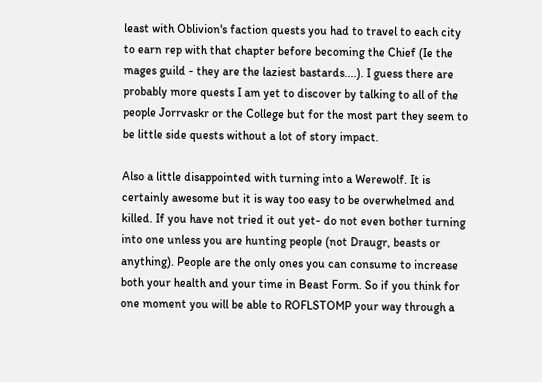least with Oblivion's faction quests you had to travel to each city to earn rep with that chapter before becoming the Chief (Ie the mages guild - they are the laziest bastards....). I guess there are probably more quests I am yet to discover by talking to all of the people Jorrvaskr or the College but for the most part they seem to be little side quests without a lot of story impact.

Also a little disappointed with turning into a Werewolf. It is certainly awesome but it is way too easy to be overwhelmed and killed. If you have not tried it out yet- do not even bother turning into one unless you are hunting people (not Draugr, beasts or anything). People are the only ones you can consume to increase both your health and your time in Beast Form. So if you think for one moment you will be able to ROFLSTOMP your way through a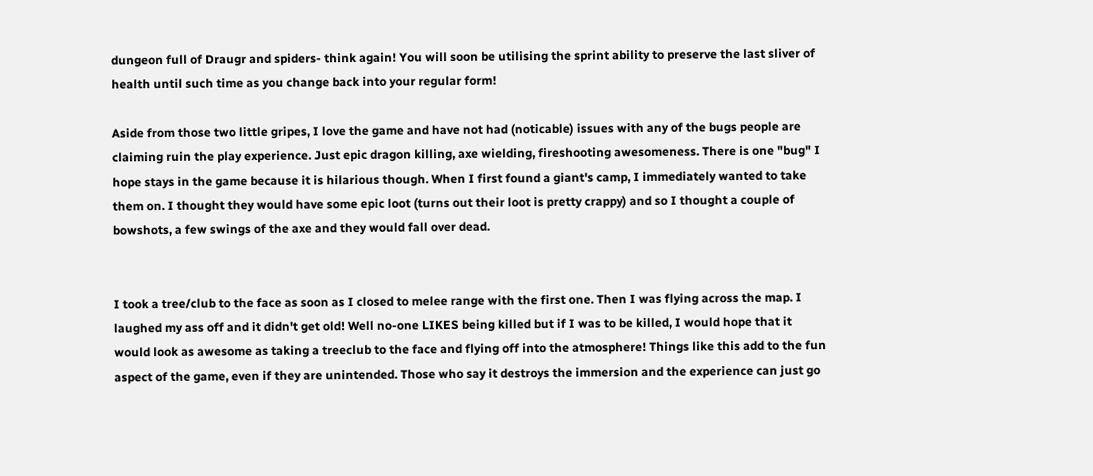dungeon full of Draugr and spiders- think again! You will soon be utilising the sprint ability to preserve the last sliver of health until such time as you change back into your regular form!

Aside from those two little gripes, I love the game and have not had (noticable) issues with any of the bugs people are claiming ruin the play experience. Just epic dragon killing, axe wielding, fireshooting awesomeness. There is one "bug" I hope stays in the game because it is hilarious though. When I first found a giant's camp, I immediately wanted to take them on. I thought they would have some epic loot (turns out their loot is pretty crappy) and so I thought a couple of bowshots, a few swings of the axe and they would fall over dead.


I took a tree/club to the face as soon as I closed to melee range with the first one. Then I was flying across the map. I laughed my ass off and it didn't get old! Well no-one LIKES being killed but if I was to be killed, I would hope that it would look as awesome as taking a treeclub to the face and flying off into the atmosphere! Things like this add to the fun aspect of the game, even if they are unintended. Those who say it destroys the immersion and the experience can just go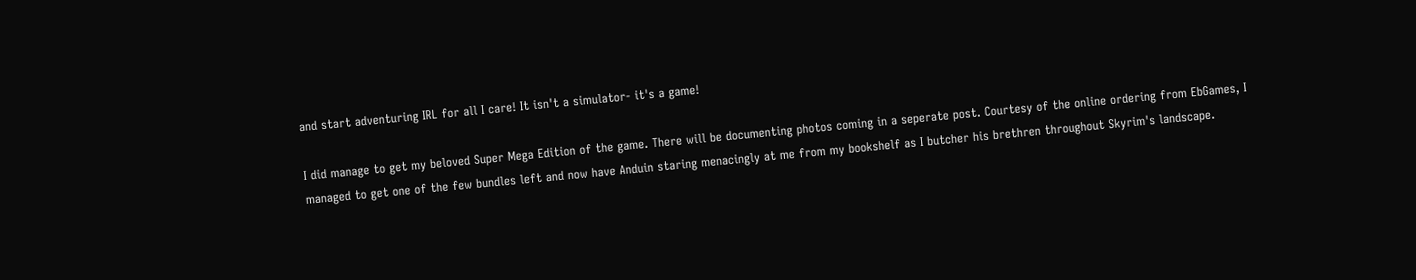and start adventuring IRL for all I care! It isn't a simulator- it's a game!

I did manage to get my beloved Super Mega Edition of the game. There will be documenting photos coming in a seperate post. Courtesy of the online ordering from EbGames, I managed to get one of the few bundles left and now have Anduin staring menacingly at me from my bookshelf as I butcher his brethren throughout Skyrim's landscape.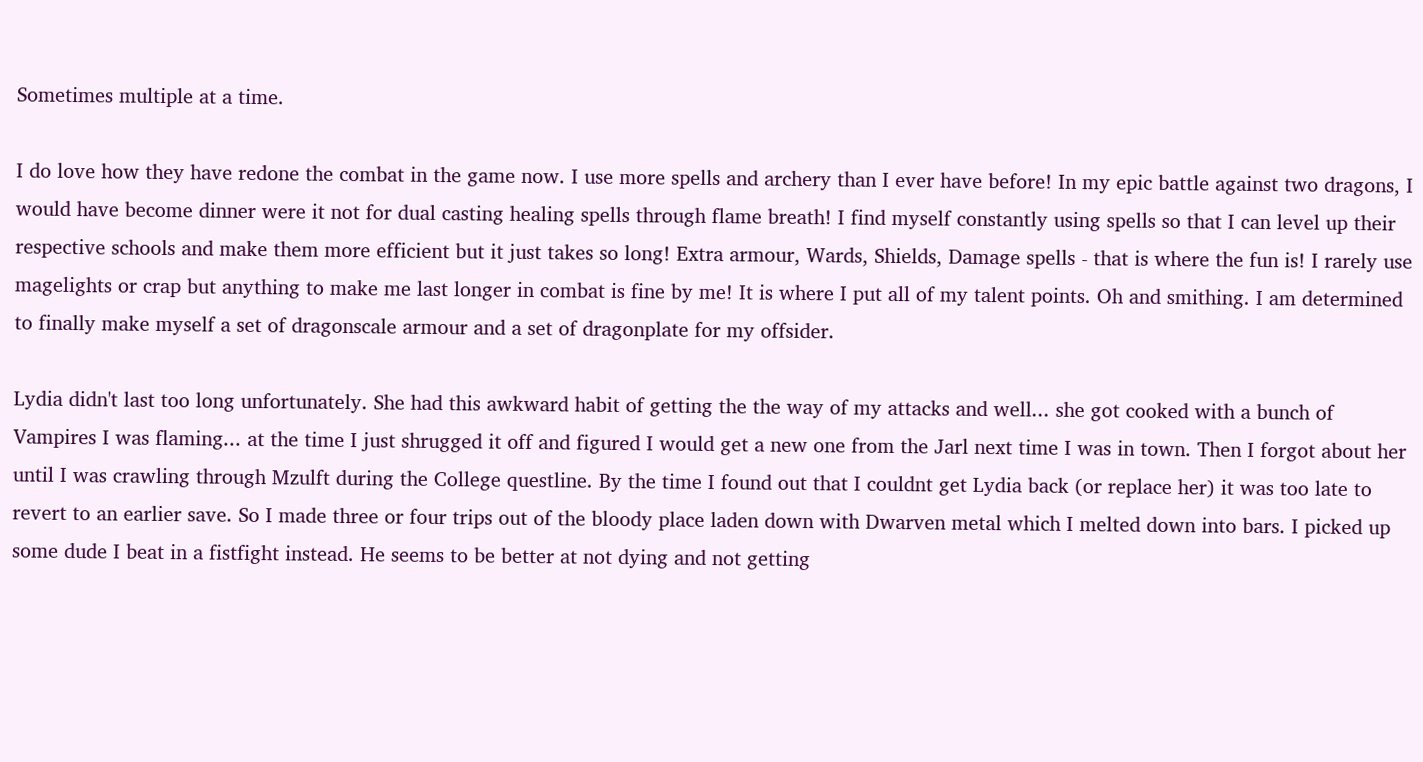Sometimes multiple at a time.

I do love how they have redone the combat in the game now. I use more spells and archery than I ever have before! In my epic battle against two dragons, I would have become dinner were it not for dual casting healing spells through flame breath! I find myself constantly using spells so that I can level up their respective schools and make them more efficient but it just takes so long! Extra armour, Wards, Shields, Damage spells - that is where the fun is! I rarely use magelights or crap but anything to make me last longer in combat is fine by me! It is where I put all of my talent points. Oh and smithing. I am determined to finally make myself a set of dragonscale armour and a set of dragonplate for my offsider.

Lydia didn't last too long unfortunately. She had this awkward habit of getting the the way of my attacks and well... she got cooked with a bunch of Vampires I was flaming... at the time I just shrugged it off and figured I would get a new one from the Jarl next time I was in town. Then I forgot about her until I was crawling through Mzulft during the College questline. By the time I found out that I couldnt get Lydia back (or replace her) it was too late to revert to an earlier save. So I made three or four trips out of the bloody place laden down with Dwarven metal which I melted down into bars. I picked up some dude I beat in a fistfight instead. He seems to be better at not dying and not getting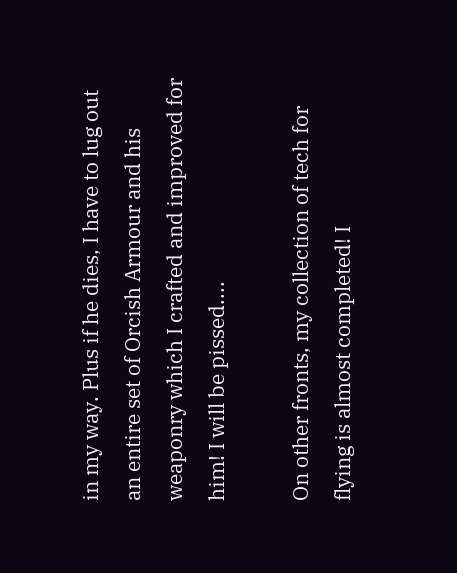in my way. Plus if he dies, I have to lug out an entire set of Orcish Armour and his weaponry which I crafted and improved for him! I will be pissed....

On other fronts, my collection of tech for flying is almost completed! I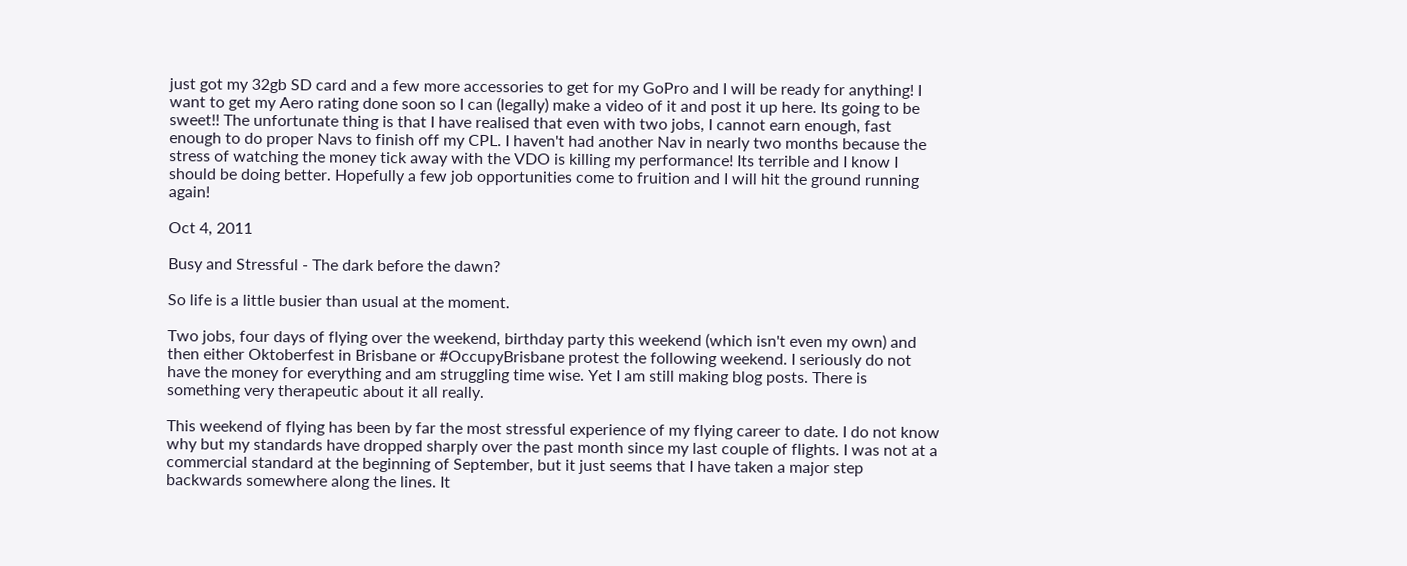just got my 32gb SD card and a few more accessories to get for my GoPro and I will be ready for anything! I want to get my Aero rating done soon so I can (legally) make a video of it and post it up here. Its going to be sweet!! The unfortunate thing is that I have realised that even with two jobs, I cannot earn enough, fast enough to do proper Navs to finish off my CPL. I haven't had another Nav in nearly two months because the stress of watching the money tick away with the VDO is killing my performance! Its terrible and I know I should be doing better. Hopefully a few job opportunities come to fruition and I will hit the ground running again!

Oct 4, 2011

Busy and Stressful - The dark before the dawn?

So life is a little busier than usual at the moment.

Two jobs, four days of flying over the weekend, birthday party this weekend (which isn't even my own) and then either Oktoberfest in Brisbane or #OccupyBrisbane protest the following weekend. I seriously do not have the money for everything and am struggling time wise. Yet I am still making blog posts. There is something very therapeutic about it all really.

This weekend of flying has been by far the most stressful experience of my flying career to date. I do not know why but my standards have dropped sharply over the past month since my last couple of flights. I was not at a commercial standard at the beginning of September, but it just seems that I have taken a major step backwards somewhere along the lines. It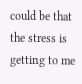could be that the stress is getting to me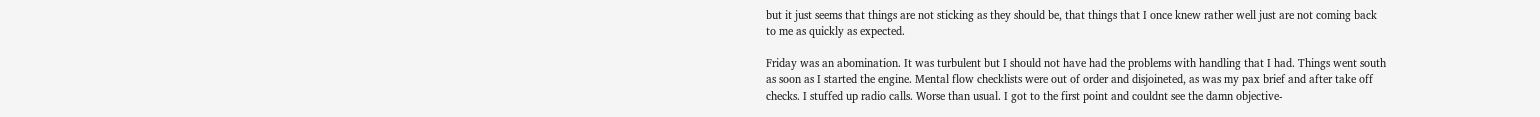but it just seems that things are not sticking as they should be, that things that I once knew rather well just are not coming back to me as quickly as expected.

Friday was an abomination. It was turbulent but I should not have had the problems with handling that I had. Things went south as soon as I started the engine. Mental flow checklists were out of order and disjoineted, as was my pax brief and after take off checks. I stuffed up radio calls. Worse than usual. I got to the first point and couldnt see the damn objective-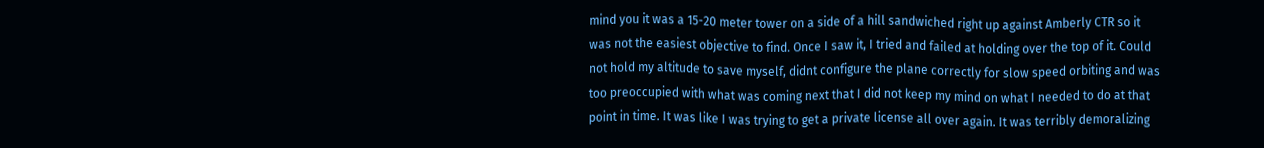mind you it was a 15-20 meter tower on a side of a hill sandwiched right up against Amberly CTR so it was not the easiest objective to find. Once I saw it, I tried and failed at holding over the top of it. Could not hold my altitude to save myself, didnt configure the plane correctly for slow speed orbiting and was too preoccupied with what was coming next that I did not keep my mind on what I needed to do at that point in time. It was like I was trying to get a private license all over again. It was terribly demoralizing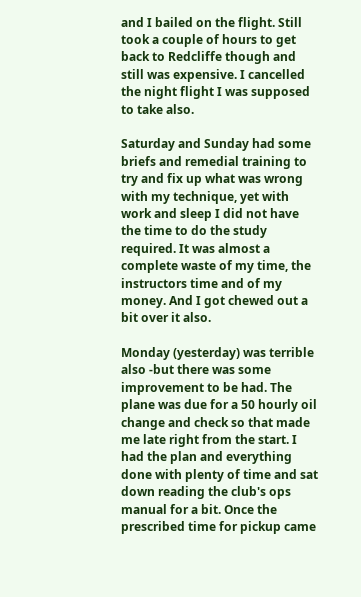and I bailed on the flight. Still took a couple of hours to get back to Redcliffe though and still was expensive. I cancelled the night flight I was supposed to take also.

Saturday and Sunday had some briefs and remedial training to try and fix up what was wrong with my technique, yet with work and sleep I did not have the time to do the study required. It was almost a complete waste of my time, the instructors time and of my money. And I got chewed out a bit over it also.

Monday (yesterday) was terrible also -but there was some improvement to be had. The plane was due for a 50 hourly oil change and check so that made me late right from the start. I had the plan and everything done with plenty of time and sat down reading the club's ops manual for a bit. Once the prescribed time for pickup came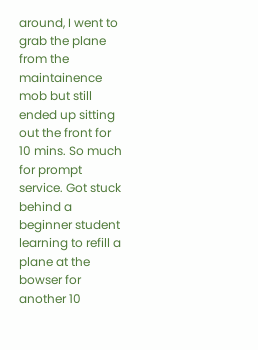around, I went to grab the plane from the maintainence mob but still ended up sitting out the front for 10 mins. So much for prompt service. Got stuck behind a beginner student learning to refill a plane at the bowser for another 10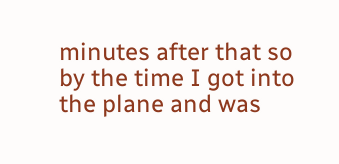minutes after that so by the time I got into the plane and was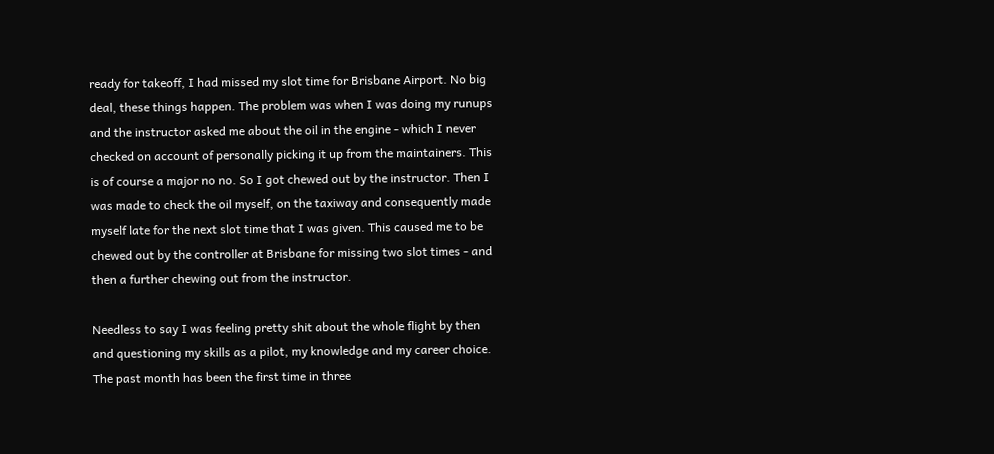ready for takeoff, I had missed my slot time for Brisbane Airport. No big deal, these things happen. The problem was when I was doing my runups and the instructor asked me about the oil in the engine - which I never checked on account of personally picking it up from the maintainers. This is of course a major no no. So I got chewed out by the instructor. Then I was made to check the oil myself, on the taxiway and consequently made myself late for the next slot time that I was given. This caused me to be chewed out by the controller at Brisbane for missing two slot times - and then a further chewing out from the instructor.

Needless to say I was feeling pretty shit about the whole flight by then and questioning my skills as a pilot, my knowledge and my career choice. The past month has been the first time in three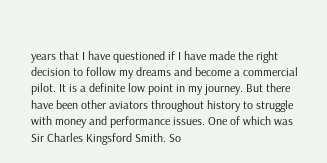years that I have questioned if I have made the right decision to follow my dreams and become a commercial pilot. It is a definite low point in my journey. But there have been other aviators throughout history to struggle with money and performance issues. One of which was Sir Charles Kingsford Smith. So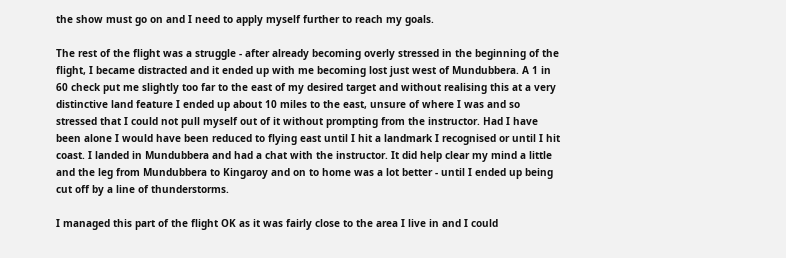the show must go on and I need to apply myself further to reach my goals.

The rest of the flight was a struggle - after already becoming overly stressed in the beginning of the flight, I became distracted and it ended up with me becoming lost just west of Mundubbera. A 1 in 60 check put me slightly too far to the east of my desired target and without realising this at a very distinctive land feature I ended up about 10 miles to the east, unsure of where I was and so stressed that I could not pull myself out of it without prompting from the instructor. Had I have been alone I would have been reduced to flying east until I hit a landmark I recognised or until I hit coast. I landed in Mundubbera and had a chat with the instructor. It did help clear my mind a little and the leg from Mundubbera to Kingaroy and on to home was a lot better - until I ended up being cut off by a line of thunderstorms.

I managed this part of the flight OK as it was fairly close to the area I live in and I could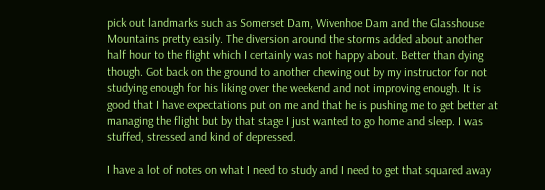pick out landmarks such as Somerset Dam, Wivenhoe Dam and the Glasshouse Mountains pretty easily. The diversion around the storms added about another half hour to the flight which I certainly was not happy about. Better than dying though. Got back on the ground to another chewing out by my instructor for not studying enough for his liking over the weekend and not improving enough. It is good that I have expectations put on me and that he is pushing me to get better at managing the flight but by that stage I just wanted to go home and sleep. I was stuffed, stressed and kind of depressed.

I have a lot of notes on what I need to study and I need to get that squared away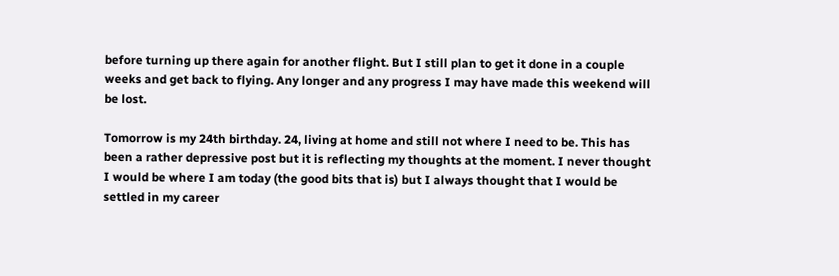before turning up there again for another flight. But I still plan to get it done in a couple weeks and get back to flying. Any longer and any progress I may have made this weekend will be lost.

Tomorrow is my 24th birthday. 24, living at home and still not where I need to be. This has been a rather depressive post but it is reflecting my thoughts at the moment. I never thought I would be where I am today (the good bits that is) but I always thought that I would be settled in my career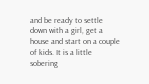and be ready to settle down with a girl, get a house and start on a couple of kids. It is a little sobering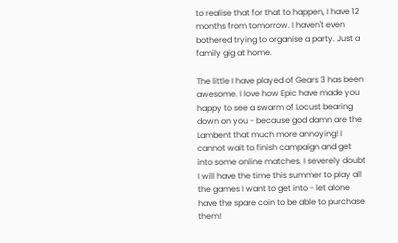to realise that for that to happen, I have 12 months from tomorrow. I haven't even bothered trying to organise a party. Just a family gig at home.

The little I have played of Gears 3 has been awesome. I love how Epic have made you happy to see a swarm of Locust bearing down on you - because god damn are the Lambent that much more annoying! I cannot wait to finish campaign and get into some online matches. I severely doubt I will have the time this summer to play all the games I want to get into - let alone have the spare coin to be able to purchase them!